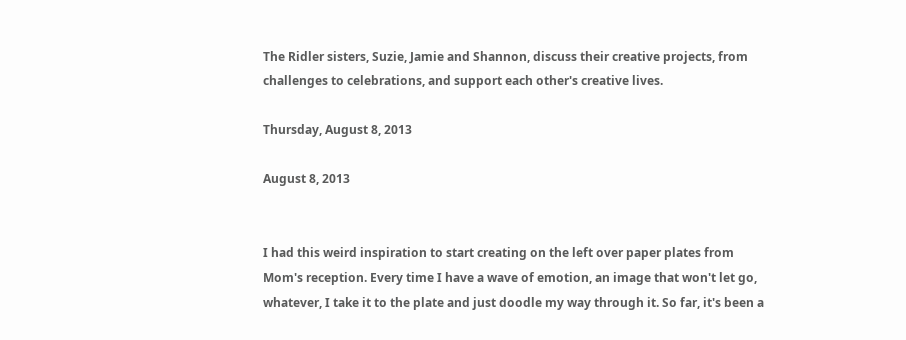The Ridler sisters, Suzie, Jamie and Shannon, discuss their creative projects, from challenges to celebrations, and support each other's creative lives.

Thursday, August 8, 2013

August 8, 2013


I had this weird inspiration to start creating on the left over paper plates from Mom's reception. Every time I have a wave of emotion, an image that won't let go, whatever, I take it to the plate and just doodle my way through it. So far, it's been a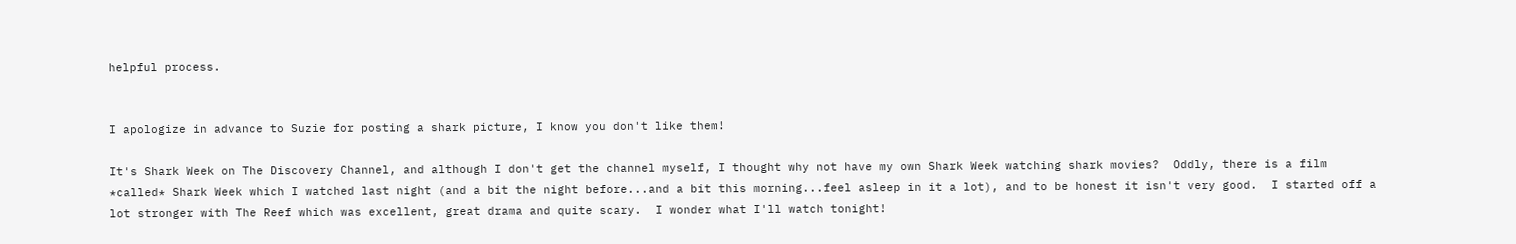helpful process.


I apologize in advance to Suzie for posting a shark picture, I know you don't like them!

It's Shark Week on The Discovery Channel, and although I don't get the channel myself, I thought why not have my own Shark Week watching shark movies?  Oddly, there is a film *called* Shark Week which I watched last night (and a bit the night before...and a bit this morning...feel asleep in it a lot), and to be honest it isn't very good.  I started off a lot stronger with The Reef which was excellent, great drama and quite scary.  I wonder what I'll watch tonight!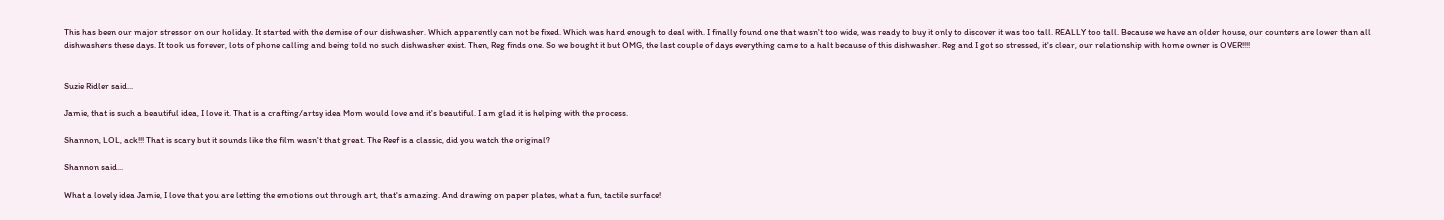This has been our major stressor on our holiday. It started with the demise of our dishwasher. Which apparently can not be fixed. Which was hard enough to deal with. I finally found one that wasn't too wide, was ready to buy it only to discover it was too tall. REALLY too tall. Because we have an older house, our counters are lower than all dishwashers these days. It took us forever, lots of phone calling and being told no such dishwasher exist. Then, Reg finds one. So we bought it but OMG, the last couple of days everything came to a halt because of this dishwasher. Reg and I got so stressed, it's clear, our relationship with home owner is OVER!!!!


Suzie Ridler said...

Jamie, that is such a beautiful idea, I love it. That is a crafting/artsy idea Mom would love and it's beautiful. I am glad it is helping with the process.

Shannon, LOL, ack!!! That is scary but it sounds like the film wasn't that great. The Reef is a classic, did you watch the original?

Shannon said...

What a lovely idea Jamie, I love that you are letting the emotions out through art, that's amazing. And drawing on paper plates, what a fun, tactile surface!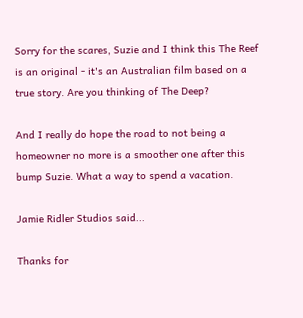Sorry for the scares, Suzie and I think this The Reef is an original - it's an Australian film based on a true story. Are you thinking of The Deep?

And I really do hope the road to not being a homeowner no more is a smoother one after this bump Suzie. What a way to spend a vacation.

Jamie Ridler Studios said...

Thanks for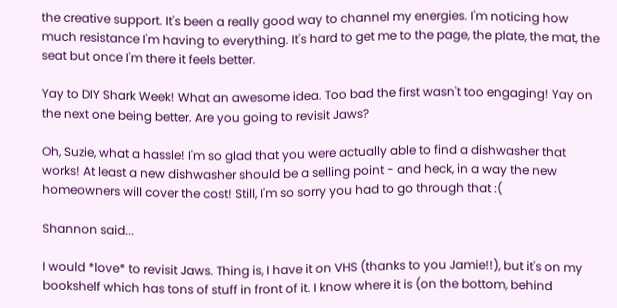the creative support. It's been a really good way to channel my energies. I'm noticing how much resistance I'm having to everything. It's hard to get me to the page, the plate, the mat, the seat but once I'm there it feels better.

Yay to DIY Shark Week! What an awesome idea. Too bad the first wasn't too engaging! Yay on the next one being better. Are you going to revisit Jaws?

Oh, Suzie, what a hassle! I'm so glad that you were actually able to find a dishwasher that works! At least a new dishwasher should be a selling point - and heck, in a way the new homeowners will cover the cost! Still, I'm so sorry you had to go through that :(

Shannon said...

I would *love* to revisit Jaws. Thing is, I have it on VHS (thanks to you Jamie!!), but it's on my bookshelf which has tons of stuff in front of it. I know where it is (on the bottom, behind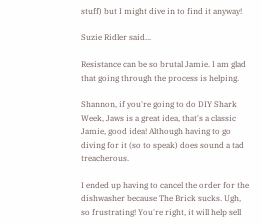stuff) but I might dive in to find it anyway!

Suzie Ridler said...

Resistance can be so brutal Jamie. I am glad that going through the process is helping.

Shannon, if you're going to do DIY Shark Week, Jaws is a great idea, that's a classic Jamie, good idea! Although having to go diving for it (so to speak) does sound a tad treacherous.

I ended up having to cancel the order for the dishwasher because The Brick sucks. Ugh, so frustrating! You're right, it will help sell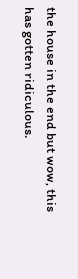the house in the end but wow, this has gotten ridiculous.